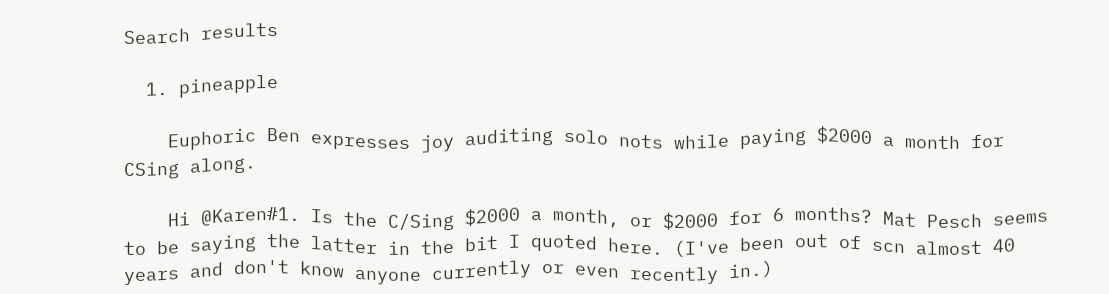Search results

  1. pineapple

    Euphoric Ben expresses joy auditing solo nots while paying $2000 a month for CSing along.

    Hi @Karen#1. Is the C/Sing $2000 a month, or $2000 for 6 months? Mat Pesch seems to be saying the latter in the bit I quoted here. (I've been out of scn almost 40 years and don't know anyone currently or even recently in.)